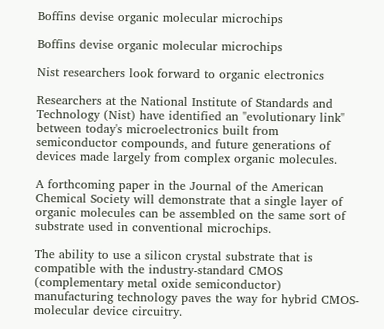Boffins devise organic molecular microchips

Boffins devise organic molecular microchips

Nist researchers look forward to organic electronics

Researchers at the National Institute of Standards and Technology (Nist) have identified an "evolutionary link" between today's microelectronics built from semiconductor compounds, and future generations of devices made largely from complex organic molecules.

A forthcoming paper in the Journal of the American Chemical Society will demonstrate that a single layer of organic molecules can be assembled on the same sort of substrate used in conventional microchips.

The ability to use a silicon crystal substrate that is compatible with the industry-standard CMOS (complementary metal oxide semiconductor) manufacturing technology paves the way for hybrid CMOS-molecular device circuitry.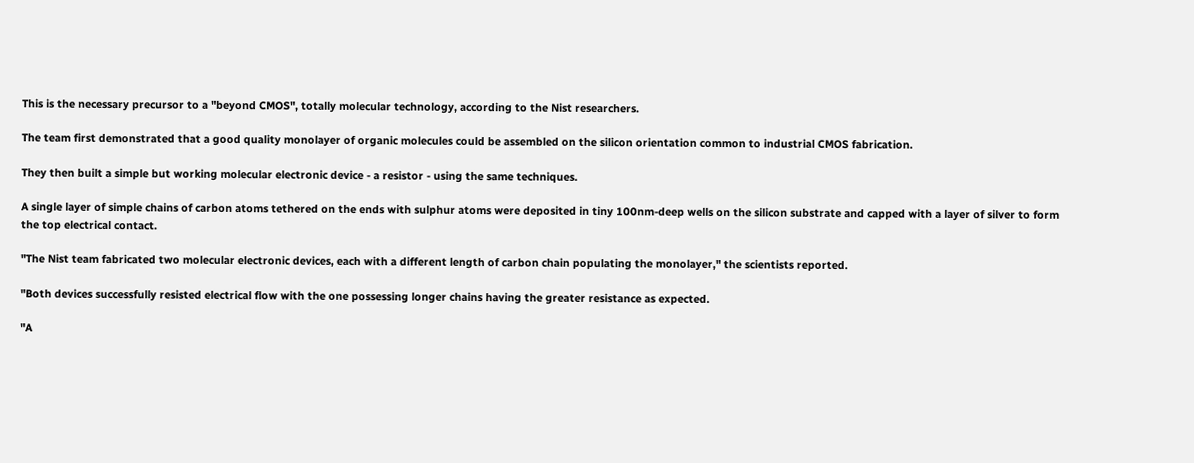This is the necessary precursor to a "beyond CMOS", totally molecular technology, according to the Nist researchers.

The team first demonstrated that a good quality monolayer of organic molecules could be assembled on the silicon orientation common to industrial CMOS fabrication.

They then built a simple but working molecular electronic device - a resistor - using the same techniques.

A single layer of simple chains of carbon atoms tethered on the ends with sulphur atoms were deposited in tiny 100nm-deep wells on the silicon substrate and capped with a layer of silver to form the top electrical contact.

"The Nist team fabricated two molecular electronic devices, each with a different length of carbon chain populating the monolayer," the scientists reported.

"Both devices successfully resisted electrical flow with the one possessing longer chains having the greater resistance as expected.

"A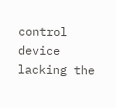control device lacking the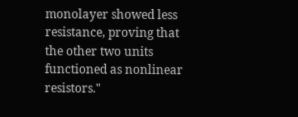monolayer showed less resistance, proving that the other two units functioned as nonlinear resistors."